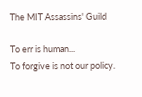The MIT Assassins' Guild

To err is human...
To forgive is not our policy.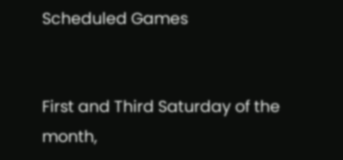Scheduled Games


First and Third Saturday of the month,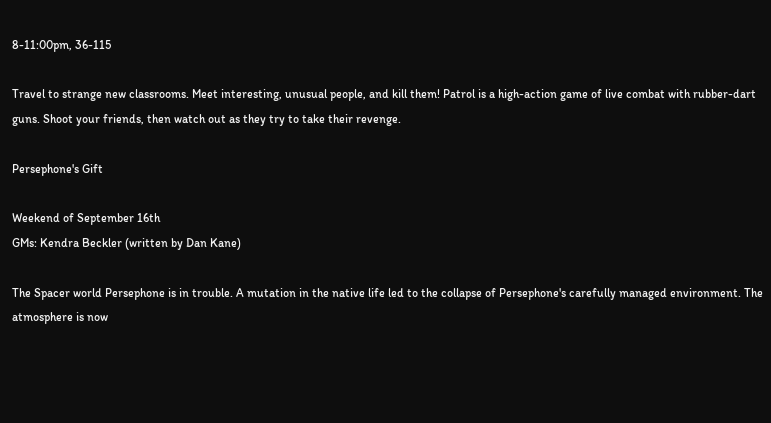8-11:00pm, 36-115

Travel to strange new classrooms. Meet interesting, unusual people, and kill them! Patrol is a high-action game of live combat with rubber-dart guns. Shoot your friends, then watch out as they try to take their revenge.

Persephone's Gift

Weekend of September 16th
GMs: Kendra Beckler (written by Dan Kane)

The Spacer world Persephone is in trouble. A mutation in the native life led to the collapse of Persephone's carefully managed environment. The atmosphere is now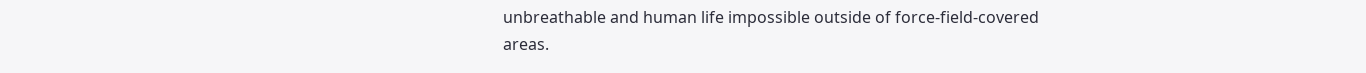unbreathable and human life impossible outside of force-field-covered areas.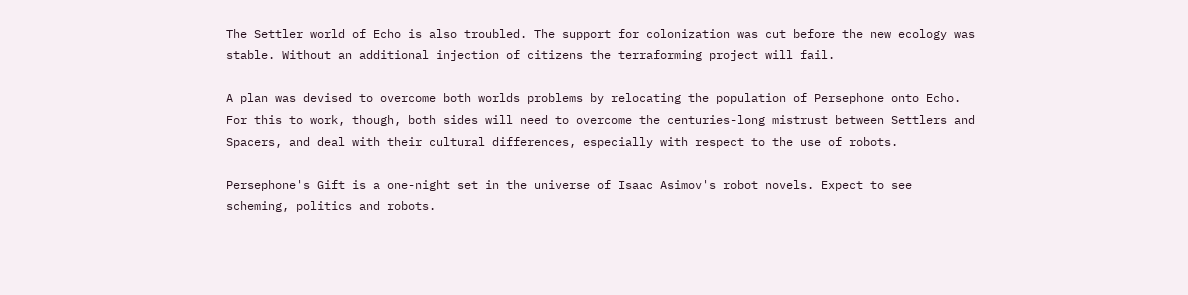The Settler world of Echo is also troubled. The support for colonization was cut before the new ecology was stable. Without an additional injection of citizens the terraforming project will fail.

A plan was devised to overcome both worlds problems by relocating the population of Persephone onto Echo. For this to work, though, both sides will need to overcome the centuries-long mistrust between Settlers and Spacers, and deal with their cultural differences, especially with respect to the use of robots.

Persephone's Gift is a one-night set in the universe of Isaac Asimov's robot novels. Expect to see scheming, politics and robots.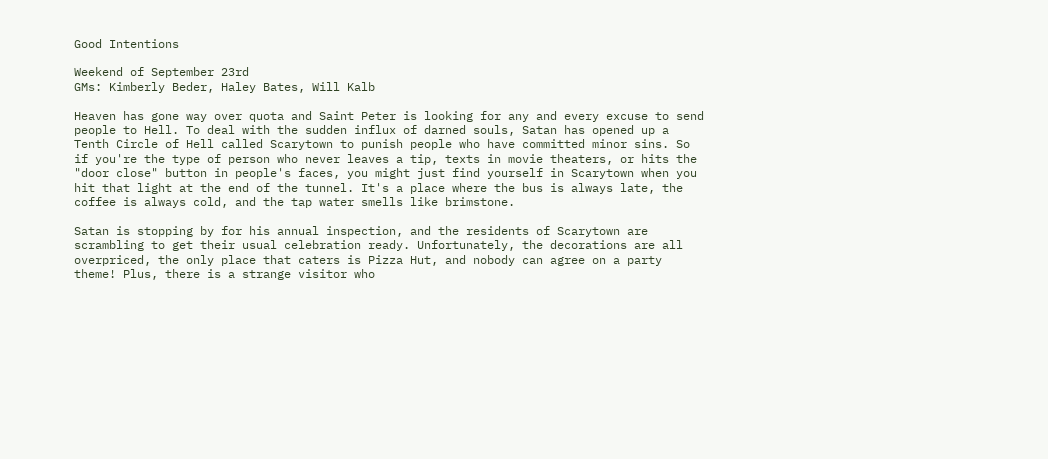Good Intentions

Weekend of September 23rd
GMs: Kimberly Beder, Haley Bates, Will Kalb

Heaven has gone way over quota and Saint Peter is looking for any and every excuse to send people to Hell. To deal with the sudden influx of darned souls, Satan has opened up a Tenth Circle of Hell called Scarytown to punish people who have committed minor sins. So if you're the type of person who never leaves a tip, texts in movie theaters, or hits the "door close" button in people's faces, you might just find yourself in Scarytown when you hit that light at the end of the tunnel. It's a place where the bus is always late, the coffee is always cold, and the tap water smells like brimstone.

Satan is stopping by for his annual inspection, and the residents of Scarytown are scrambling to get their usual celebration ready. Unfortunately, the decorations are all overpriced, the only place that caters is Pizza Hut, and nobody can agree on a party theme! Plus, there is a strange visitor who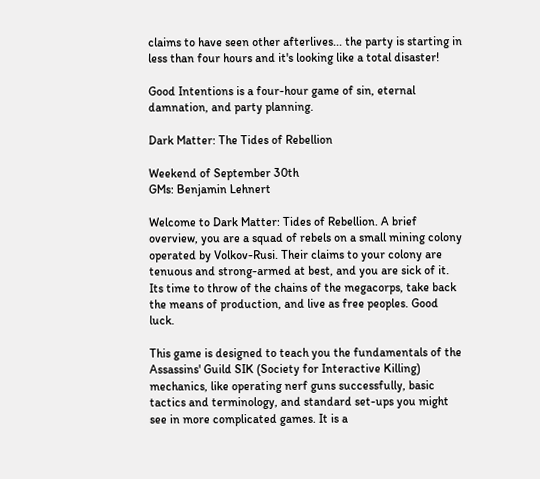claims to have seen other afterlives... the party is starting in less than four hours and it's looking like a total disaster!

Good Intentions is a four-hour game of sin, eternal damnation, and party planning.

Dark Matter: The Tides of Rebellion

Weekend of September 30th
GMs: Benjamin Lehnert

Welcome to Dark Matter: Tides of Rebellion. A brief overview, you are a squad of rebels on a small mining colony operated by Volkov-Rusi. Their claims to your colony are tenuous and strong-armed at best, and you are sick of it. Its time to throw of the chains of the megacorps, take back the means of production, and live as free peoples. Good luck.

This game is designed to teach you the fundamentals of the Assassins' Guild SIK (Society for Interactive Killing) mechanics, like operating nerf guns successfully, basic tactics and terminology, and standard set-ups you might see in more complicated games. It is a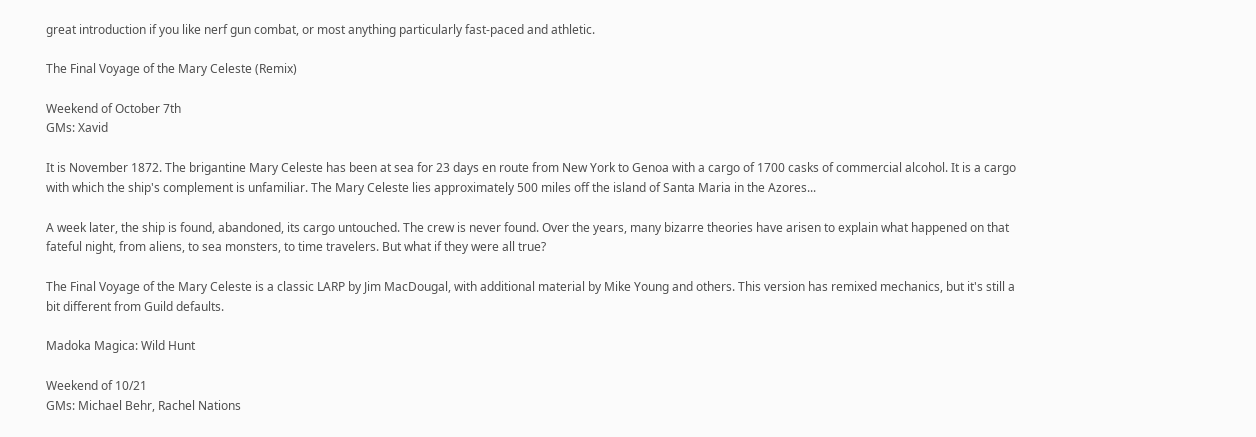great introduction if you like nerf gun combat, or most anything particularly fast-paced and athletic.

The Final Voyage of the Mary Celeste (Remix)

Weekend of October 7th
GMs: Xavid

It is November 1872. The brigantine Mary Celeste has been at sea for 23 days en route from New York to Genoa with a cargo of 1700 casks of commercial alcohol. It is a cargo with which the ship's complement is unfamiliar. The Mary Celeste lies approximately 500 miles off the island of Santa Maria in the Azores...

A week later, the ship is found, abandoned, its cargo untouched. The crew is never found. Over the years, many bizarre theories have arisen to explain what happened on that fateful night, from aliens, to sea monsters, to time travelers. But what if they were all true?

The Final Voyage of the Mary Celeste is a classic LARP by Jim MacDougal, with additional material by Mike Young and others. This version has remixed mechanics, but it's still a bit different from Guild defaults.

Madoka Magica: Wild Hunt

Weekend of 10/21
GMs: Michael Behr, Rachel Nations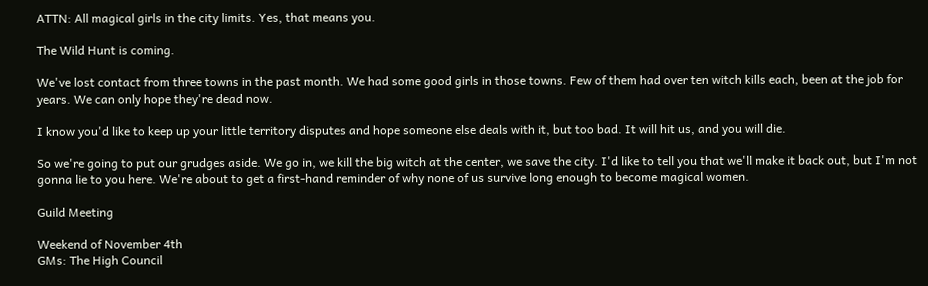ATTN: All magical girls in the city limits. Yes, that means you.

The Wild Hunt is coming.

We've lost contact from three towns in the past month. We had some good girls in those towns. Few of them had over ten witch kills each, been at the job for years. We can only hope they're dead now.

I know you'd like to keep up your little territory disputes and hope someone else deals with it, but too bad. It will hit us, and you will die.

So we're going to put our grudges aside. We go in, we kill the big witch at the center, we save the city. I'd like to tell you that we'll make it back out, but I'm not gonna lie to you here. We're about to get a first-hand reminder of why none of us survive long enough to become magical women.

Guild Meeting

Weekend of November 4th
GMs: The High Council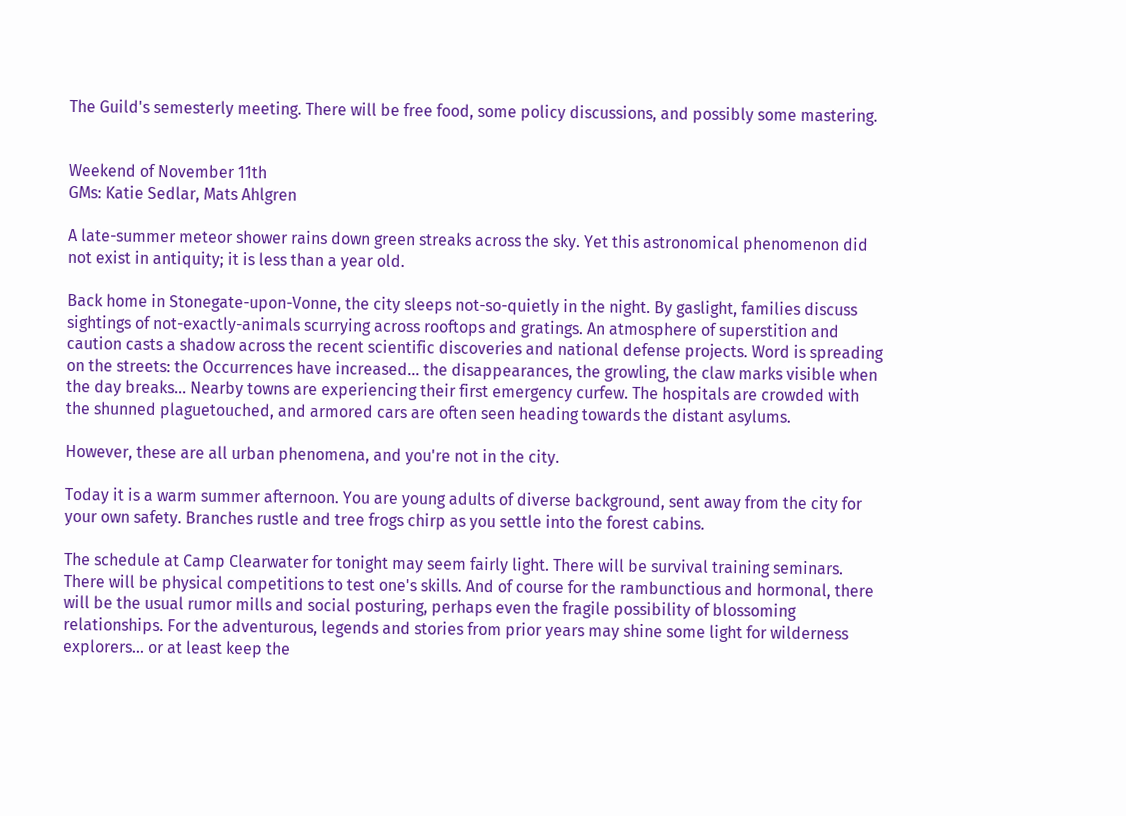The Guild's semesterly meeting. There will be free food, some policy discussions, and possibly some mastering.


Weekend of November 11th
GMs: Katie Sedlar, Mats Ahlgren

A late-summer meteor shower rains down green streaks across the sky. Yet this astronomical phenomenon did not exist in antiquity; it is less than a year old.

Back home in Stonegate-upon-Vonne, the city sleeps not-so-quietly in the night. By gaslight, families discuss sightings of not-exactly-animals scurrying across rooftops and gratings. An atmosphere of superstition and caution casts a shadow across the recent scientific discoveries and national defense projects. Word is spreading on the streets: the Occurrences have increased... the disappearances, the growling, the claw marks visible when the day breaks... Nearby towns are experiencing their first emergency curfew. The hospitals are crowded with the shunned plaguetouched, and armored cars are often seen heading towards the distant asylums.

However, these are all urban phenomena, and you're not in the city.

Today it is a warm summer afternoon. You are young adults of diverse background, sent away from the city for your own safety. Branches rustle and tree frogs chirp as you settle into the forest cabins.

The schedule at Camp Clearwater for tonight may seem fairly light. There will be survival training seminars. There will be physical competitions to test one's skills. And of course for the rambunctious and hormonal, there will be the usual rumor mills and social posturing, perhaps even the fragile possibility of blossoming relationships. For the adventurous, legends and stories from prior years may shine some light for wilderness explorers... or at least keep the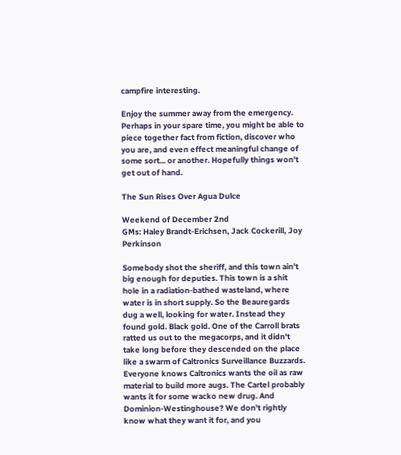campfire interesting.

Enjoy the summer away from the emergency. Perhaps in your spare time, you might be able to piece together fact from fiction, discover who you are, and even effect meaningful change of some sort... or another. Hopefully things won't get out of hand.

The Sun Rises Over Agua Dulce

Weekend of December 2nd
GMs: Haley Brandt-Erichsen, Jack Cockerill, Joy Perkinson

Somebody shot the sheriff, and this town ain't big enough for deputies. This town is a shit hole in a radiation-bathed wasteland, where water is in short supply. So the Beauregards dug a well, looking for water. Instead they found gold. Black gold. One of the Carroll brats ratted us out to the megacorps, and it didn't take long before they descended on the place like a swarm of Caltronics Surveillance Buzzards. Everyone knows Caltronics wants the oil as raw material to build more augs. The Cartel probably wants it for some wacko new drug. And Dominion-Westinghouse? We don't rightly know what they want it for, and you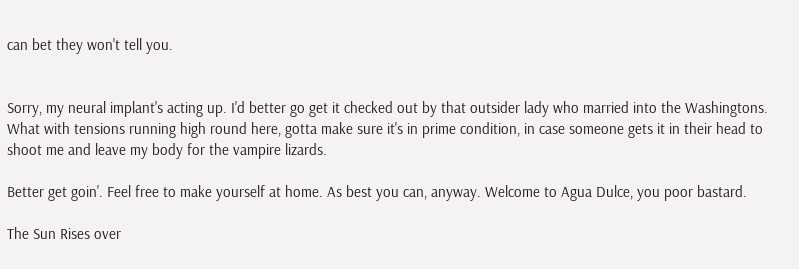can bet they won't tell you.


Sorry, my neural implant's acting up. I'd better go get it checked out by that outsider lady who married into the Washingtons. What with tensions running high round here, gotta make sure it's in prime condition, in case someone gets it in their head to shoot me and leave my body for the vampire lizards.

Better get goin'. Feel free to make yourself at home. As best you can, anyway. Welcome to Agua Dulce, you poor bastard.

The Sun Rises over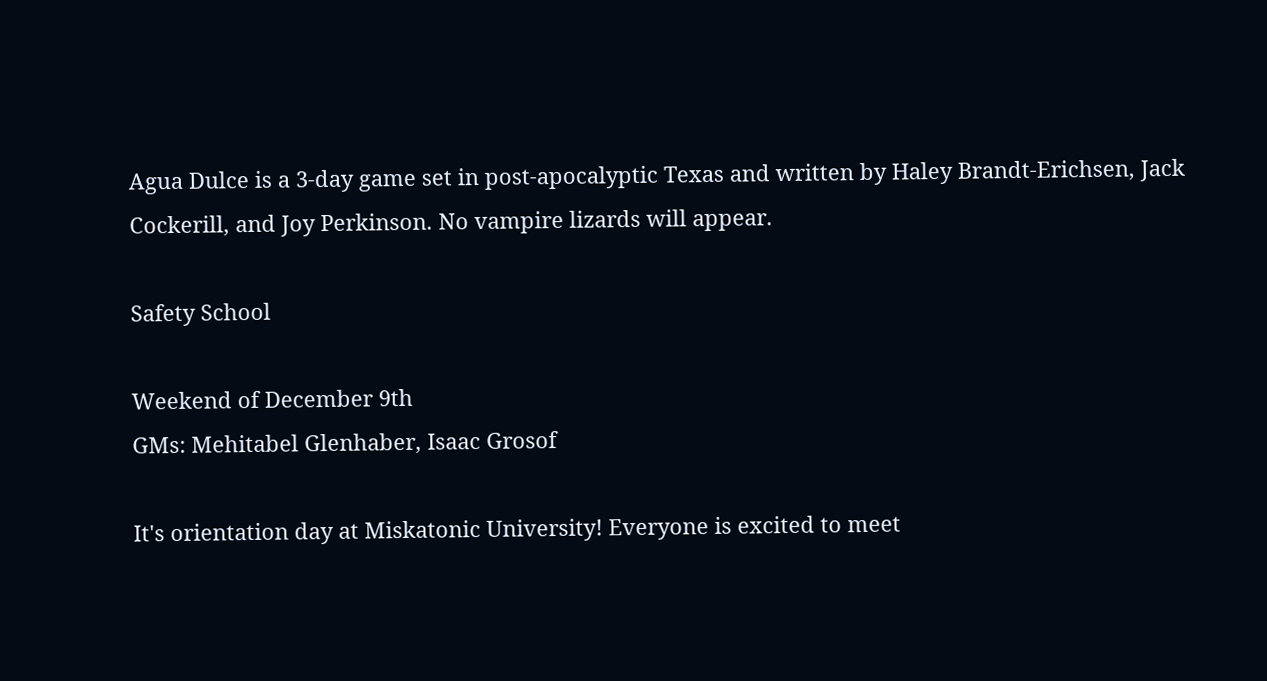Agua Dulce is a 3-day game set in post-apocalyptic Texas and written by Haley Brandt-Erichsen, Jack Cockerill, and Joy Perkinson. No vampire lizards will appear.

Safety School

Weekend of December 9th
GMs: Mehitabel Glenhaber, Isaac Grosof

It's orientation day at Miskatonic University! Everyone is excited to meet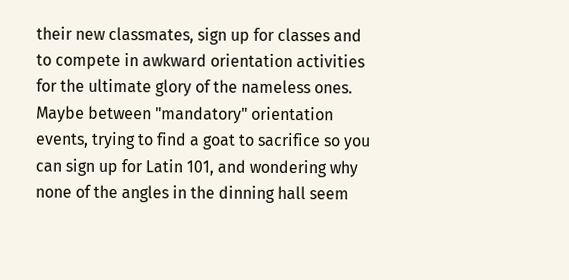their new classmates, sign up for classes and to compete in awkward orientation activities for the ultimate glory of the nameless ones. Maybe between "mandatory" orientation events, trying to find a goat to sacrifice so you can sign up for Latin 101, and wondering why none of the angles in the dinning hall seem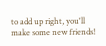to add up right, you'll make some new friends!